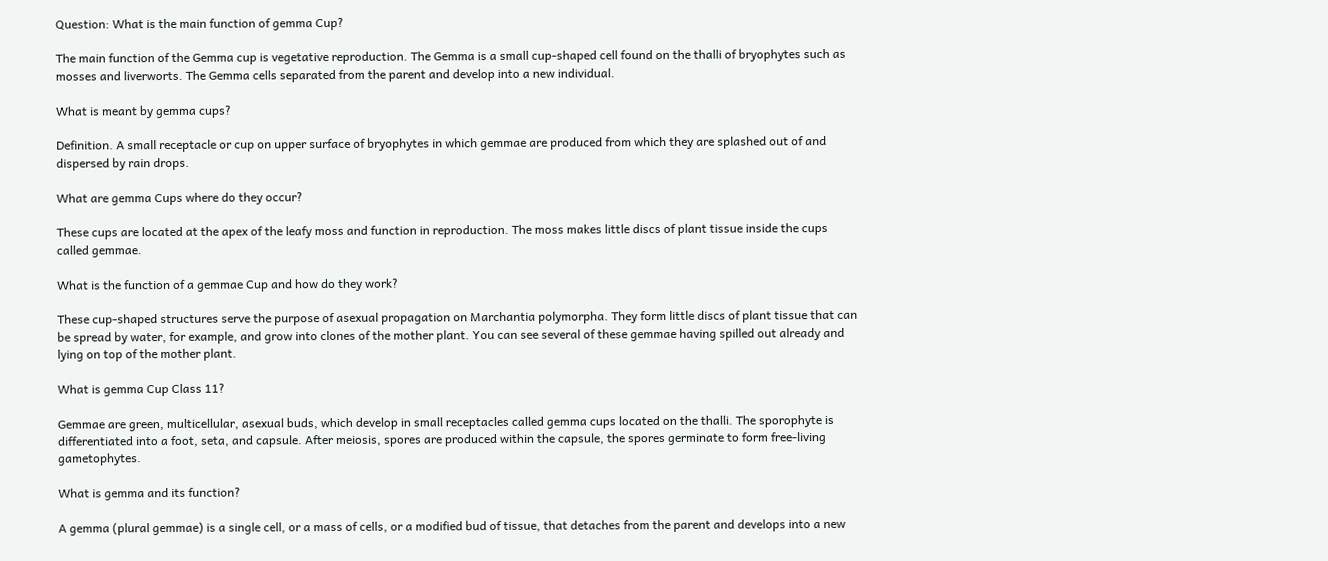Question: What is the main function of gemma Cup?

The main function of the Gemma cup is vegetative reproduction. The Gemma is a small cup-shaped cell found on the thalli of bryophytes such as mosses and liverworts. The Gemma cells separated from the parent and develop into a new individual.

What is meant by gemma cups?

Definition. A small receptacle or cup on upper surface of bryophytes in which gemmae are produced from which they are splashed out of and dispersed by rain drops.

What are gemma Cups where do they occur?

These cups are located at the apex of the leafy moss and function in reproduction. The moss makes little discs of plant tissue inside the cups called gemmae.

What is the function of a gemmae Cup and how do they work?

These cup-shaped structures serve the purpose of asexual propagation on Marchantia polymorpha. They form little discs of plant tissue that can be spread by water, for example, and grow into clones of the mother plant. You can see several of these gemmae having spilled out already and lying on top of the mother plant.

What is gemma Cup Class 11?

Gemmae are green, multicellular, asexual buds, which develop in small receptacles called gemma cups located on the thalli. The sporophyte is differentiated into a foot, seta, and capsule. After meiosis, spores are produced within the capsule, the spores germinate to form free-living gametophytes.

What is gemma and its function?

A gemma (plural gemmae) is a single cell, or a mass of cells, or a modified bud of tissue, that detaches from the parent and develops into a new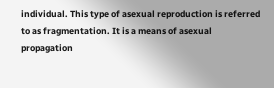individual. This type of asexual reproduction is referred to as fragmentation. It is a means of asexual propagation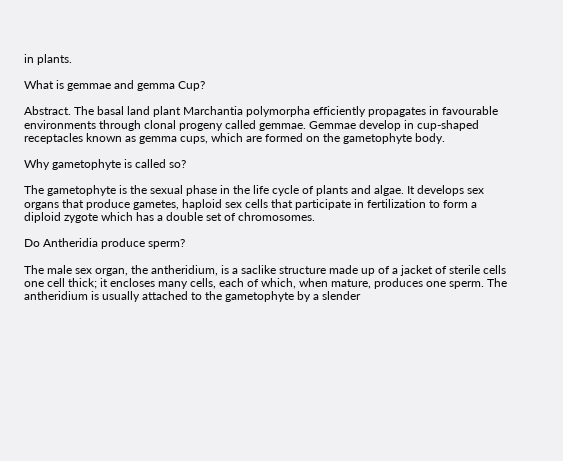in plants.

What is gemmae and gemma Cup?

Abstract. The basal land plant Marchantia polymorpha efficiently propagates in favourable environments through clonal progeny called gemmae. Gemmae develop in cup-shaped receptacles known as gemma cups, which are formed on the gametophyte body.

Why gametophyte is called so?

The gametophyte is the sexual phase in the life cycle of plants and algae. It develops sex organs that produce gametes, haploid sex cells that participate in fertilization to form a diploid zygote which has a double set of chromosomes.

Do Antheridia produce sperm?

The male sex organ, the antheridium, is a saclike structure made up of a jacket of sterile cells one cell thick; it encloses many cells, each of which, when mature, produces one sperm. The antheridium is usually attached to the gametophyte by a slender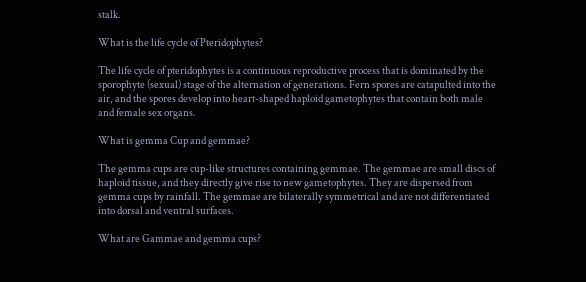stalk.

What is the life cycle of Pteridophytes?

The life cycle of pteridophytes is a continuous reproductive process that is dominated by the sporophyte (sexual) stage of the alternation of generations. Fern spores are catapulted into the air, and the spores develop into heart-shaped haploid gametophytes that contain both male and female sex organs.

What is gemma Cup and gemmae?

The gemma cups are cup-like structures containing gemmae. The gemmae are small discs of haploid tissue, and they directly give rise to new gametophytes. They are dispersed from gemma cups by rainfall. The gemmae are bilaterally symmetrical and are not differentiated into dorsal and ventral surfaces.

What are Gammae and gemma cups?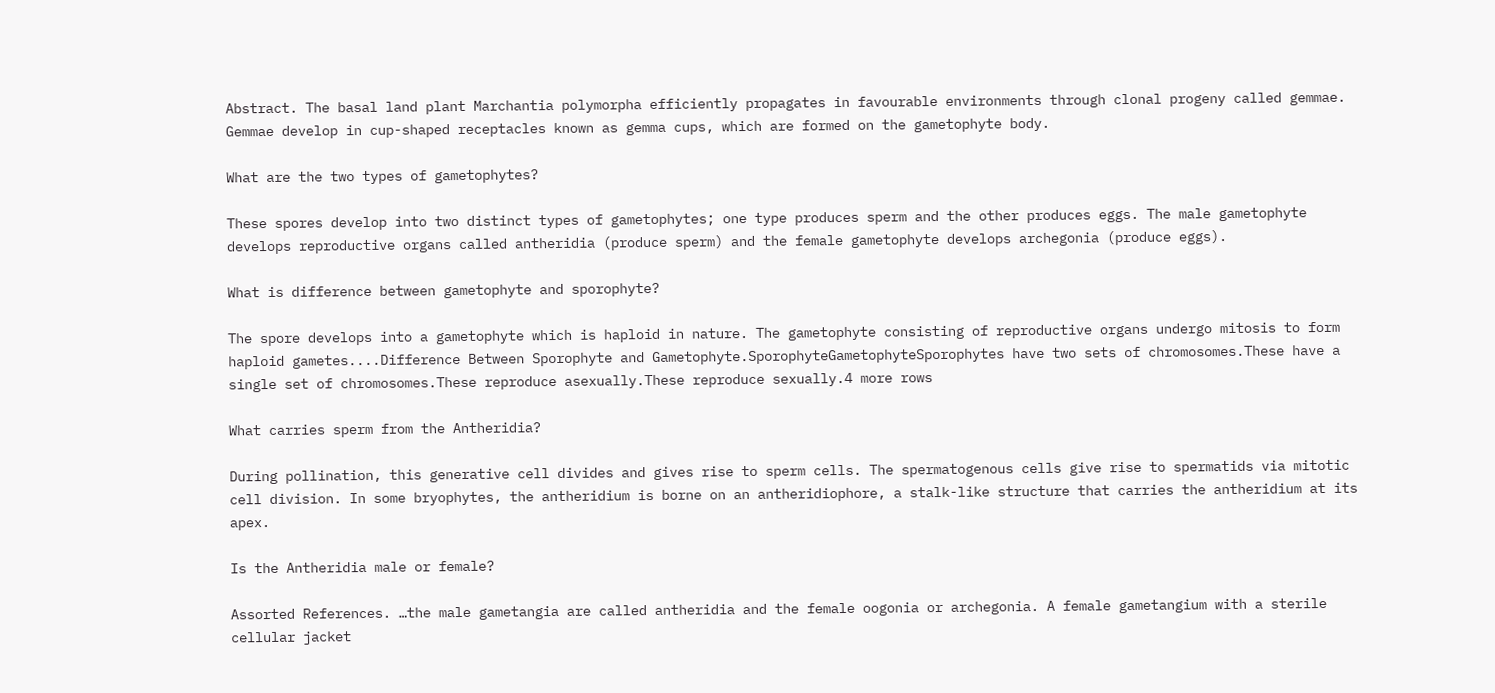Abstract. The basal land plant Marchantia polymorpha efficiently propagates in favourable environments through clonal progeny called gemmae. Gemmae develop in cup-shaped receptacles known as gemma cups, which are formed on the gametophyte body.

What are the two types of gametophytes?

These spores develop into two distinct types of gametophytes; one type produces sperm and the other produces eggs. The male gametophyte develops reproductive organs called antheridia (produce sperm) and the female gametophyte develops archegonia (produce eggs).

What is difference between gametophyte and sporophyte?

The spore develops into a gametophyte which is haploid in nature. The gametophyte consisting of reproductive organs undergo mitosis to form haploid gametes....Difference Between Sporophyte and Gametophyte.SporophyteGametophyteSporophytes have two sets of chromosomes.These have a single set of chromosomes.These reproduce asexually.These reproduce sexually.4 more rows

What carries sperm from the Antheridia?

During pollination, this generative cell divides and gives rise to sperm cells. The spermatogenous cells give rise to spermatids via mitotic cell division. In some bryophytes, the antheridium is borne on an antheridiophore, a stalk-like structure that carries the antheridium at its apex.

Is the Antheridia male or female?

Assorted References. …the male gametangia are called antheridia and the female oogonia or archegonia. A female gametangium with a sterile cellular jacket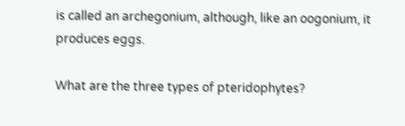is called an archegonium, although, like an oogonium, it produces eggs.

What are the three types of pteridophytes?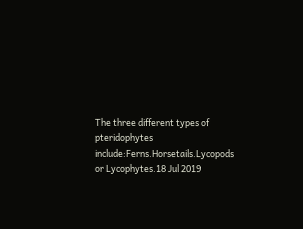The three different types of pteridophytes include:Ferns.Horsetails.Lycopods or Lycophytes.18 Jul 2019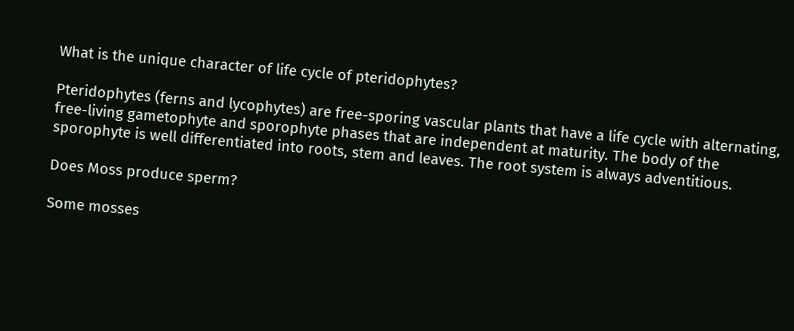What is the unique character of life cycle of pteridophytes?

Pteridophytes (ferns and lycophytes) are free-sporing vascular plants that have a life cycle with alternating, free-living gametophyte and sporophyte phases that are independent at maturity. The body of the sporophyte is well differentiated into roots, stem and leaves. The root system is always adventitious.

Does Moss produce sperm?

Some mosses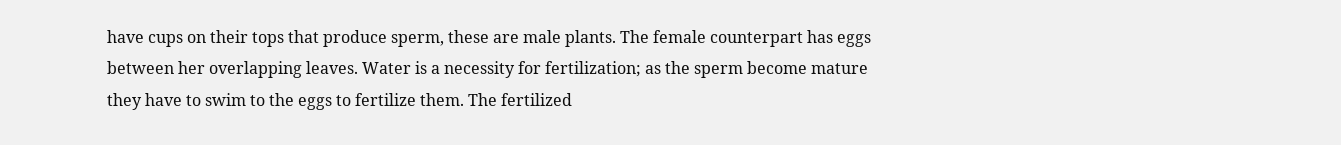have cups on their tops that produce sperm, these are male plants. The female counterpart has eggs between her overlapping leaves. Water is a necessity for fertilization; as the sperm become mature they have to swim to the eggs to fertilize them. The fertilized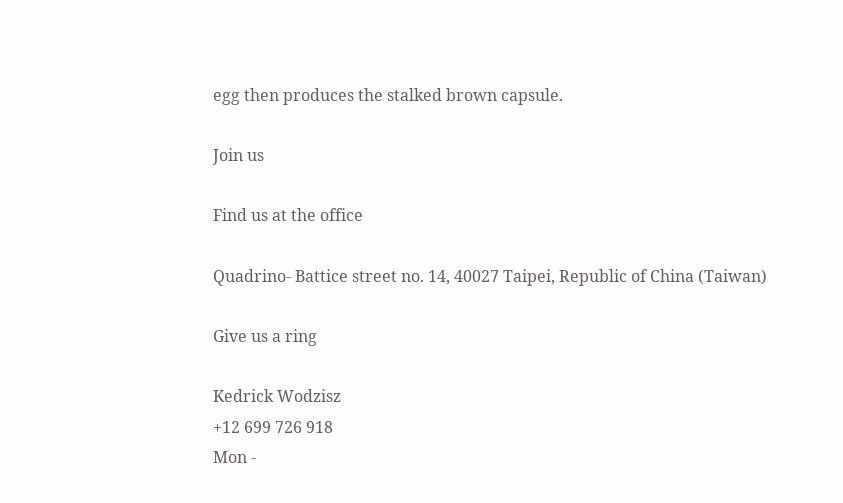egg then produces the stalked brown capsule.

Join us

Find us at the office

Quadrino- Battice street no. 14, 40027 Taipei, Republic of China (Taiwan)

Give us a ring

Kedrick Wodzisz
+12 699 726 918
Mon -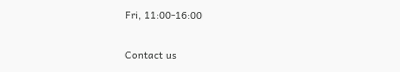Fri, 11:00-16:00

Contact us